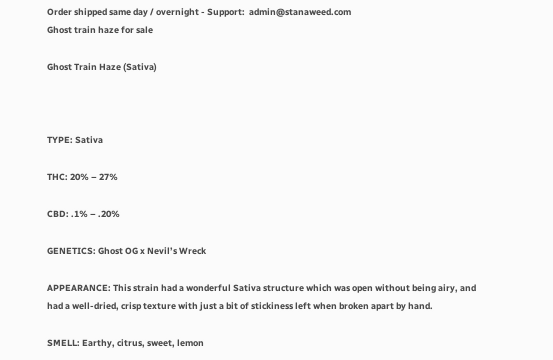Order shipped same day / overnight - Support:  admin@stanaweed.com
Ghost train haze for sale

Ghost Train Haze (Sativa)



TYPE: Sativa

THC: 20% – 27%

CBD: .1% – .20%

GENETICS: Ghost OG x Nevil’s Wreck

APPEARANCE: This strain had a wonderful Sativa structure which was open without being airy, and had a well-dried, crisp texture with just a bit of stickiness left when broken apart by hand.

SMELL: Earthy, citrus, sweet, lemon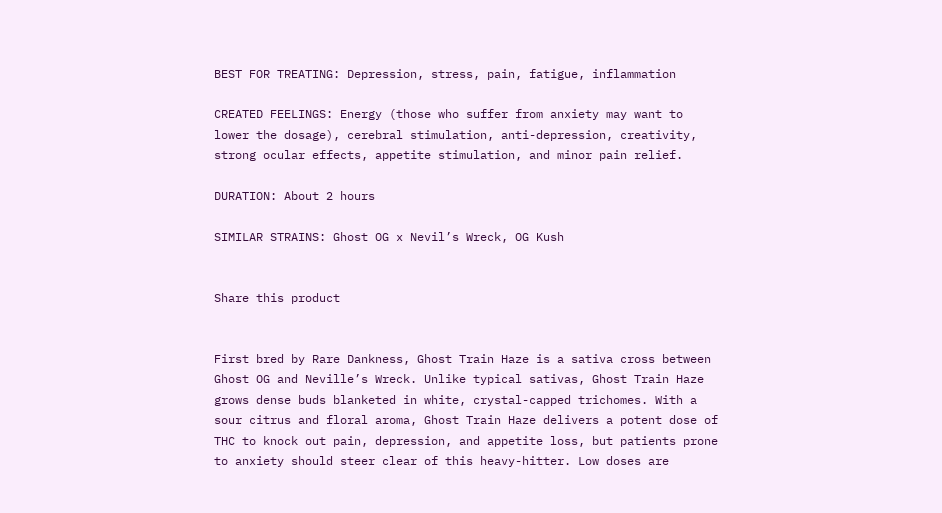BEST FOR TREATING: Depression, stress, pain, fatigue, inflammation

CREATED FEELINGS: Energy (those who suffer from anxiety may want to lower the dosage), cerebral stimulation, anti-depression, creativity, strong ocular effects, appetite stimulation, and minor pain relief.

DURATION: About 2 hours

SIMILAR STRAINS: Ghost OG x Nevil’s Wreck, OG Kush


Share this product


First bred by Rare Dankness, Ghost Train Haze is a sativa cross between Ghost OG and Neville’s Wreck. Unlike typical sativas, Ghost Train Haze grows dense buds blanketed in white, crystal-capped trichomes. With a sour citrus and floral aroma, Ghost Train Haze delivers a potent dose of THC to knock out pain, depression, and appetite loss, but patients prone to anxiety should steer clear of this heavy-hitter. Low doses are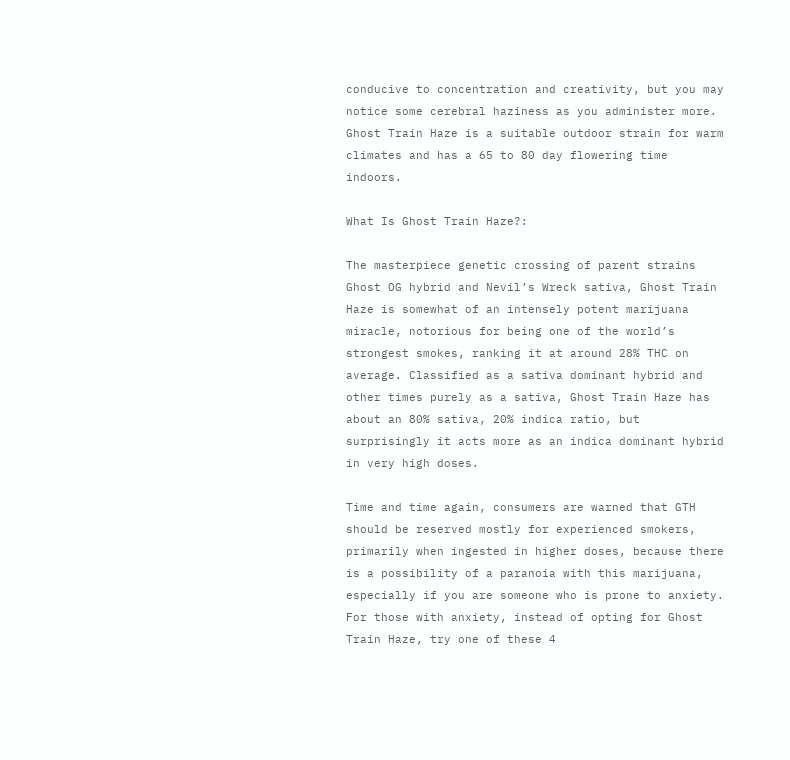conducive to concentration and creativity, but you may notice some cerebral haziness as you administer more. Ghost Train Haze is a suitable outdoor strain for warm climates and has a 65 to 80 day flowering time indoors.

What Is Ghost Train Haze?:

The masterpiece genetic crossing of parent strains Ghost OG hybrid and Nevil’s Wreck sativa, Ghost Train Haze is somewhat of an intensely potent marijuana miracle, notorious for being one of the world’s strongest smokes, ranking it at around 28% THC on average. Classified as a sativa dominant hybrid and other times purely as a sativa, Ghost Train Haze has about an 80% sativa, 20% indica ratio, but surprisingly it acts more as an indica dominant hybrid in very high doses.

Time and time again, consumers are warned that GTH should be reserved mostly for experienced smokers, primarily when ingested in higher doses, because there is a possibility of a paranoia with this marijuana, especially if you are someone who is prone to anxiety. For those with anxiety, instead of opting for Ghost Train Haze, try one of these 4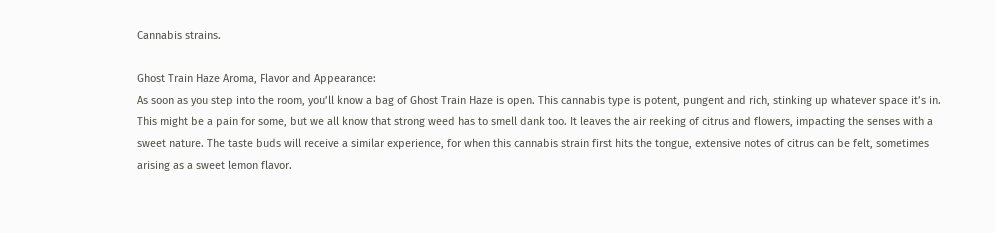Cannabis strains.

Ghost Train Haze Aroma, Flavor and Appearance:
As soon as you step into the room, you’ll know a bag of Ghost Train Haze is open. This cannabis type is potent, pungent and rich, stinking up whatever space it’s in. This might be a pain for some, but we all know that strong weed has to smell dank too. It leaves the air reeking of citrus and flowers, impacting the senses with a sweet nature. The taste buds will receive a similar experience, for when this cannabis strain first hits the tongue, extensive notes of citrus can be felt, sometimes arising as a sweet lemon flavor.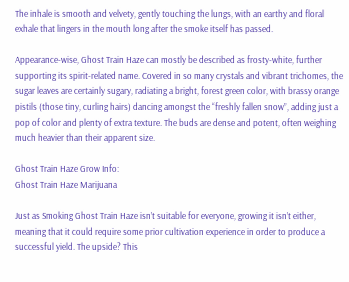The inhale is smooth and velvety, gently touching the lungs, with an earthy and floral exhale that lingers in the mouth long after the smoke itself has passed.

Appearance-wise, Ghost Train Haze can mostly be described as frosty-white, further supporting its spirit-related name. Covered in so many crystals and vibrant trichomes, the sugar leaves are certainly sugary, radiating a bright, forest green color, with brassy orange pistils (those tiny, curling hairs) dancing amongst the “freshly fallen snow”, adding just a pop of color and plenty of extra texture. The buds are dense and potent, often weighing much heavier than their apparent size.

Ghost Train Haze Grow Info:
Ghost Train Haze Marijuana

Just as Smoking Ghost Train Haze isn’t suitable for everyone, growing it isn’t either, meaning that it could require some prior cultivation experience in order to produce a successful yield. The upside? This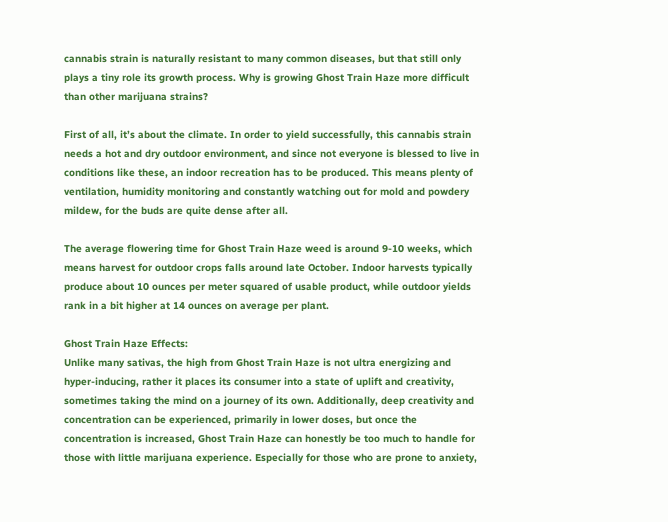cannabis strain is naturally resistant to many common diseases, but that still only plays a tiny role its growth process. Why is growing Ghost Train Haze more difficult than other marijuana strains?

First of all, it’s about the climate. In order to yield successfully, this cannabis strain needs a hot and dry outdoor environment, and since not everyone is blessed to live in conditions like these, an indoor recreation has to be produced. This means plenty of ventilation, humidity monitoring and constantly watching out for mold and powdery mildew, for the buds are quite dense after all.

The average flowering time for Ghost Train Haze weed is around 9-10 weeks, which means harvest for outdoor crops falls around late October. Indoor harvests typically produce about 10 ounces per meter squared of usable product, while outdoor yields rank in a bit higher at 14 ounces on average per plant.

Ghost Train Haze Effects:
Unlike many sativas, the high from Ghost Train Haze is not ultra energizing and hyper-inducing, rather it places its consumer into a state of uplift and creativity, sometimes taking the mind on a journey of its own. Additionally, deep creativity and concentration can be experienced, primarily in lower doses, but once the concentration is increased, Ghost Train Haze can honestly be too much to handle for those with little marijuana experience. Especially for those who are prone to anxiety,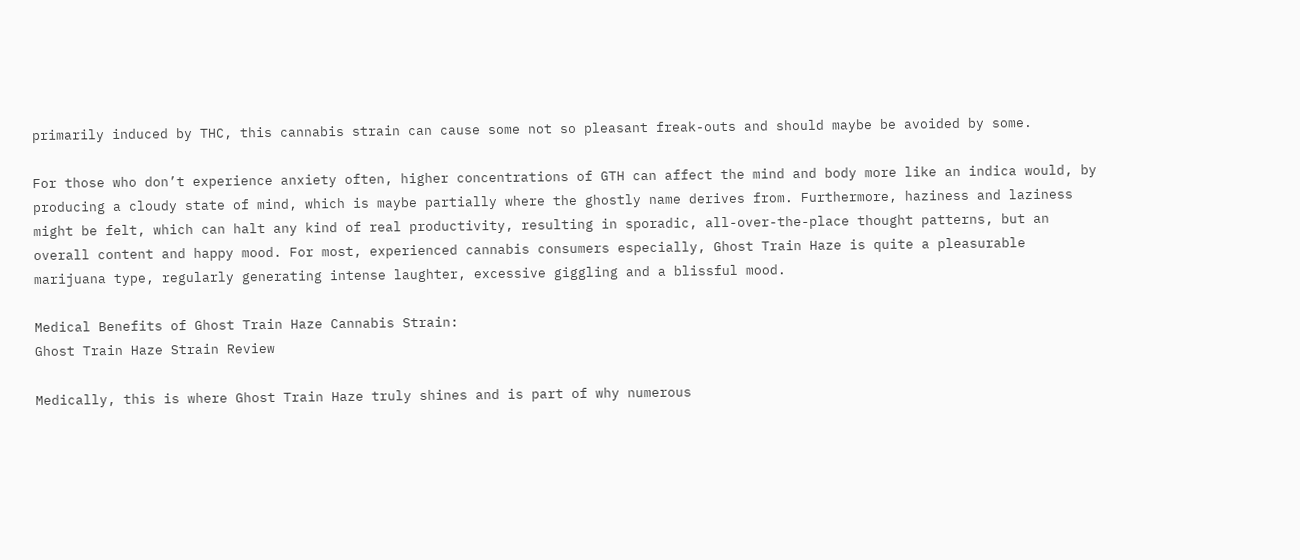primarily induced by THC, this cannabis strain can cause some not so pleasant freak-outs and should maybe be avoided by some.

For those who don’t experience anxiety often, higher concentrations of GTH can affect the mind and body more like an indica would, by producing a cloudy state of mind, which is maybe partially where the ghostly name derives from. Furthermore, haziness and laziness might be felt, which can halt any kind of real productivity, resulting in sporadic, all-over-the-place thought patterns, but an overall content and happy mood. For most, experienced cannabis consumers especially, Ghost Train Haze is quite a pleasurable marijuana type, regularly generating intense laughter, excessive giggling and a blissful mood.

Medical Benefits of Ghost Train Haze Cannabis Strain:
Ghost Train Haze Strain Review

Medically, this is where Ghost Train Haze truly shines and is part of why numerous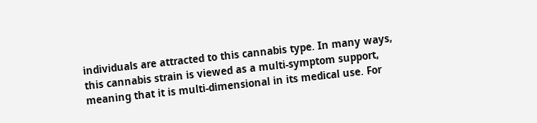individuals are attracted to this cannabis type. In many ways, this cannabis strain is viewed as a multi-symptom support, meaning that it is multi-dimensional in its medical use. For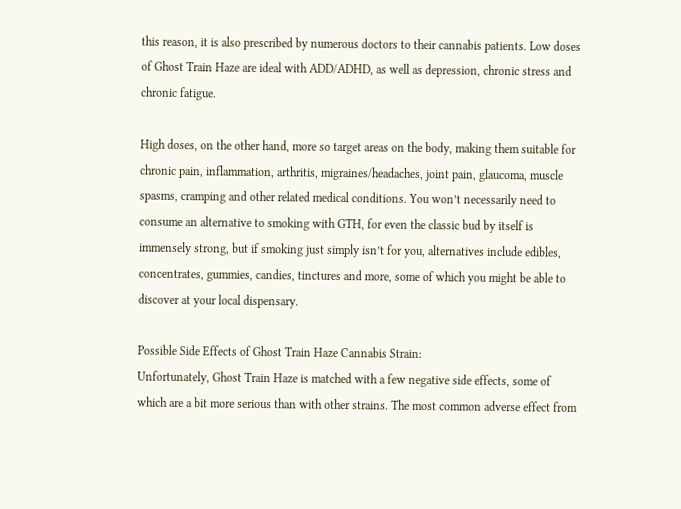this reason, it is also prescribed by numerous doctors to their cannabis patients. Low doses of Ghost Train Haze are ideal with ADD/ADHD, as well as depression, chronic stress and chronic fatigue.

High doses, on the other hand, more so target areas on the body, making them suitable for chronic pain, inflammation, arthritis, migraines/headaches, joint pain, glaucoma, muscle spasms, cramping and other related medical conditions. You won’t necessarily need to consume an alternative to smoking with GTH, for even the classic bud by itself is immensely strong, but if smoking just simply isn’t for you, alternatives include edibles, concentrates, gummies, candies, tinctures and more, some of which you might be able to discover at your local dispensary.

Possible Side Effects of Ghost Train Haze Cannabis Strain:
Unfortunately, Ghost Train Haze is matched with a few negative side effects, some of which are a bit more serious than with other strains. The most common adverse effect from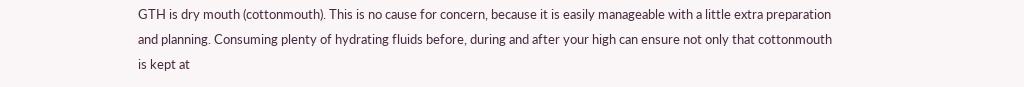GTH is dry mouth (cottonmouth). This is no cause for concern, because it is easily manageable with a little extra preparation and planning. Consuming plenty of hydrating fluids before, during and after your high can ensure not only that cottonmouth is kept at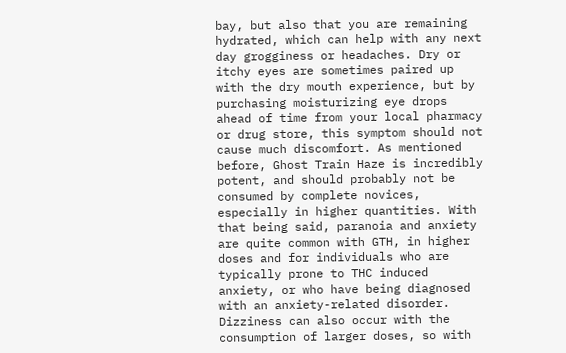bay, but also that you are remaining hydrated, which can help with any next day grogginess or headaches. Dry or itchy eyes are sometimes paired up with the dry mouth experience, but by purchasing moisturizing eye drops ahead of time from your local pharmacy or drug store, this symptom should not cause much discomfort. As mentioned before, Ghost Train Haze is incredibly potent, and should probably not be consumed by complete novices, especially in higher quantities. With that being said, paranoia and anxiety are quite common with GTH, in higher doses and for individuals who are typically prone to THC induced anxiety, or who have being diagnosed with an anxiety-related disorder. Dizziness can also occur with the consumption of larger doses, so with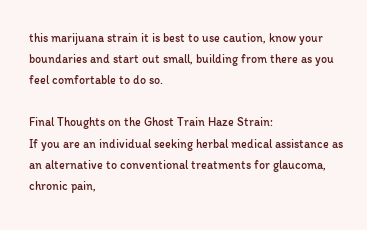this marijuana strain it is best to use caution, know your boundaries and start out small, building from there as you feel comfortable to do so.

Final Thoughts on the Ghost Train Haze Strain:
If you are an individual seeking herbal medical assistance as an alternative to conventional treatments for glaucoma, chronic pain,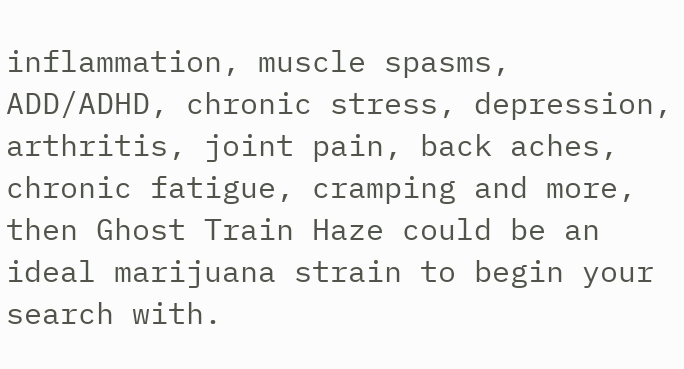inflammation, muscle spasms, ADD/ADHD, chronic stress, depression, arthritis, joint pain, back aches, chronic fatigue, cramping and more, then Ghost Train Haze could be an ideal marijuana strain to begin your search with.